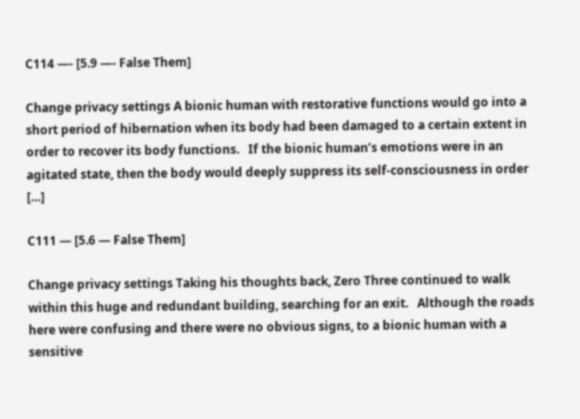C114 —- [5.9 —- False Them]

Change privacy settings A bionic human with restorative functions would go into a short period of hibernation when its body had been damaged to a certain extent in order to recover its body functions.   If the bionic human’s emotions were in an agitated state, then the body would deeply suppress its self-consciousness in order […]

C111 — [5.6 — False Them]

Change privacy settings Taking his thoughts back, Zero Three continued to walk within this huge and redundant building, searching for an exit.   Although the roads here were confusing and there were no obvious signs, to a bionic human with a sensitive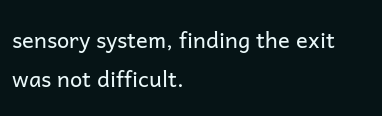sensory system, finding the exit was not difficult.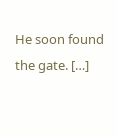He soon found the gate. […]